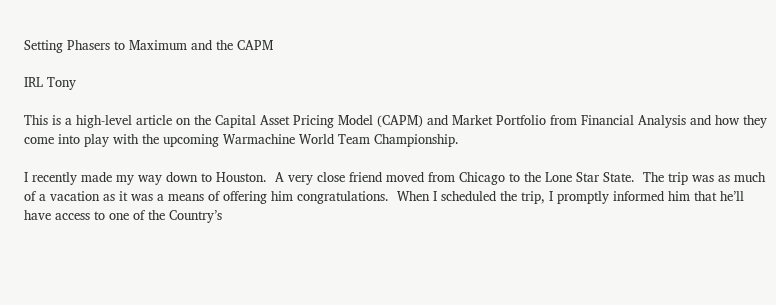Setting Phasers to Maximum and the CAPM

IRL Tony

This is a high-level article on the Capital Asset Pricing Model (CAPM) and Market Portfolio from Financial Analysis and how they come into play with the upcoming Warmachine World Team Championship.

I recently made my way down to Houston.  A very close friend moved from Chicago to the Lone Star State.  The trip was as much of a vacation as it was a means of offering him congratulations.  When I scheduled the trip, I promptly informed him that he’ll have access to one of the Country’s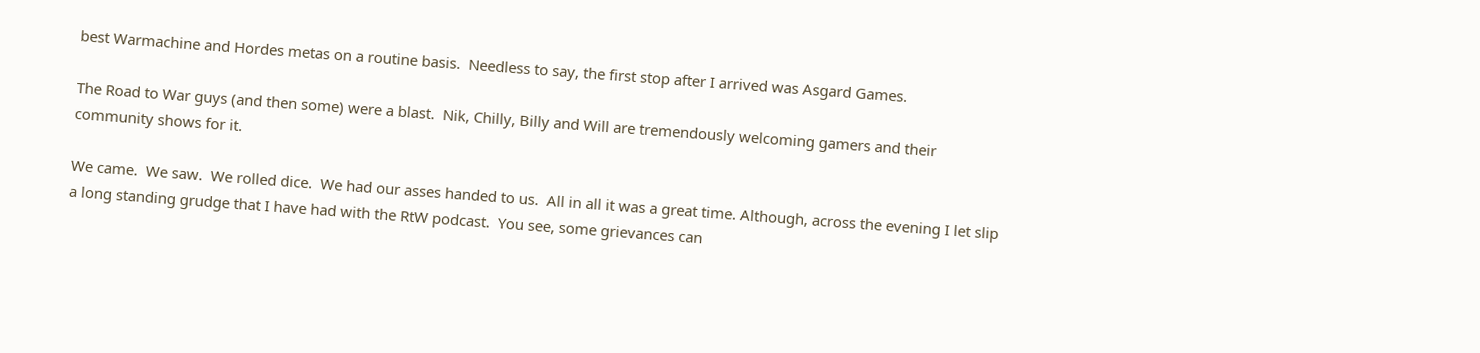best Warmachine and Hordes metas on a routine basis.  Needless to say, the first stop after I arrived was Asgard Games.

The Road to War guys (and then some) were a blast.  Nik, Chilly, Billy and Will are tremendously welcoming gamers and their community shows for it.

We came.  We saw.  We rolled dice.  We had our asses handed to us.  All in all it was a great time. Although, across the evening I let slip a long standing grudge that I have had with the RtW podcast.  You see, some grievances can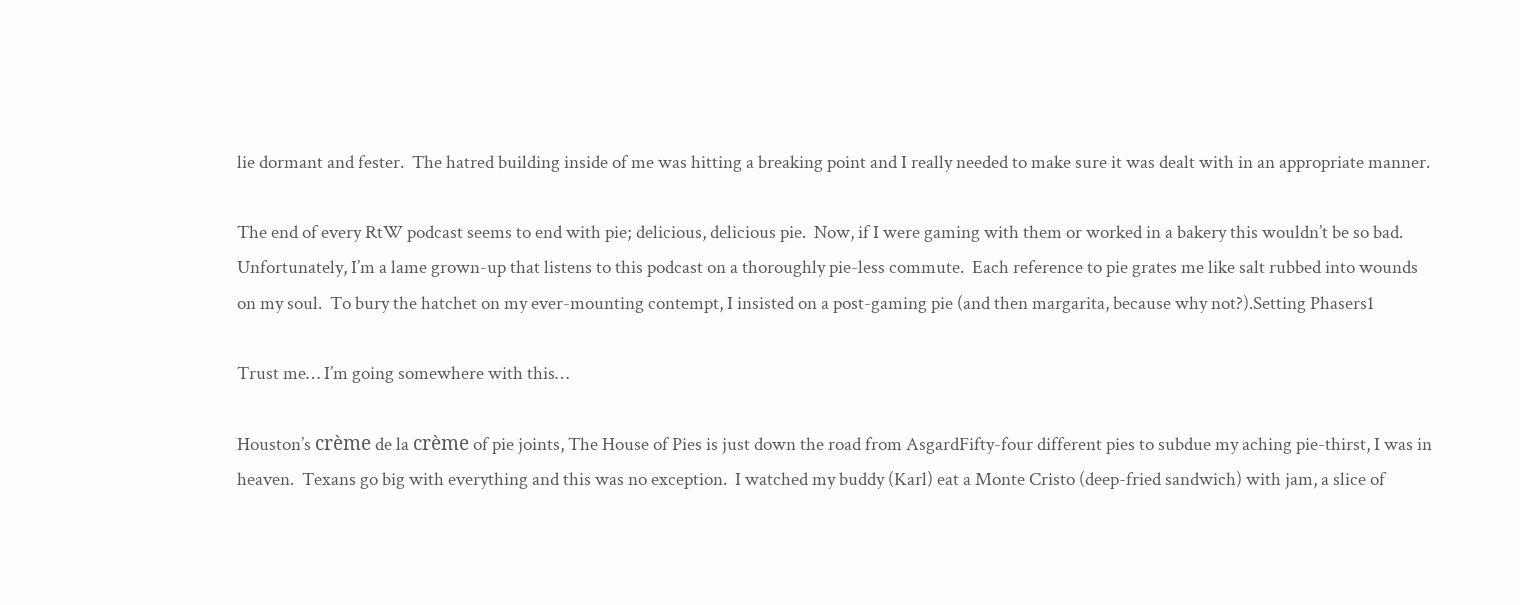lie dormant and fester.  The hatred building inside of me was hitting a breaking point and I really needed to make sure it was dealt with in an appropriate manner.

The end of every RtW podcast seems to end with pie; delicious, delicious pie.  Now, if I were gaming with them or worked in a bakery this wouldn’t be so bad.  Unfortunately, I’m a lame grown-up that listens to this podcast on a thoroughly pie-less commute.  Each reference to pie grates me like salt rubbed into wounds on my soul.  To bury the hatchet on my ever-mounting contempt, I insisted on a post-gaming pie (and then margarita, because why not?).Setting Phasers1

Trust me… I’m going somewhere with this…

Houston’s crème de la crème of pie joints, The House of Pies is just down the road from AsgardFifty-four different pies to subdue my aching pie-thirst, I was in heaven.  Texans go big with everything and this was no exception.  I watched my buddy (Karl) eat a Monte Cristo (deep-fried sandwich) with jam, a slice of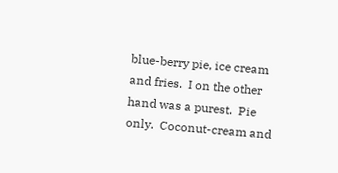blue-berry pie, ice cream and fries.  I on the other hand was a purest.  Pie only.  Coconut-cream and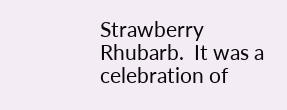Strawberry Rhubarb.  It was a celebration of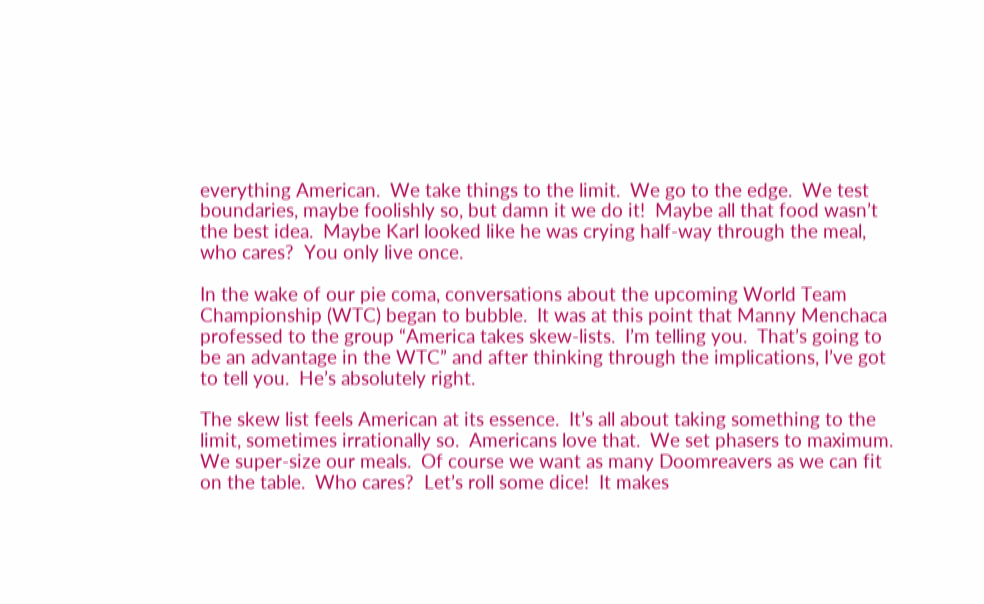everything American.  We take things to the limit.  We go to the edge.  We test boundaries, maybe foolishly so, but damn it we do it!  Maybe all that food wasn’t the best idea.  Maybe Karl looked like he was crying half-way through the meal, who cares?  You only live once.

In the wake of our pie coma, conversations about the upcoming World Team Championship (WTC) began to bubble.  It was at this point that Manny Menchaca professed to the group “America takes skew-lists.  I’m telling you.  That’s going to be an advantage in the WTC” and after thinking through the implications, I’ve got to tell you.  He’s absolutely right.

The skew list feels American at its essence.  It’s all about taking something to the limit, sometimes irrationally so.  Americans love that.  We set phasers to maximum.  We super-size our meals.  Of course we want as many Doomreavers as we can fit on the table.  Who cares?  Let’s roll some dice!  It makes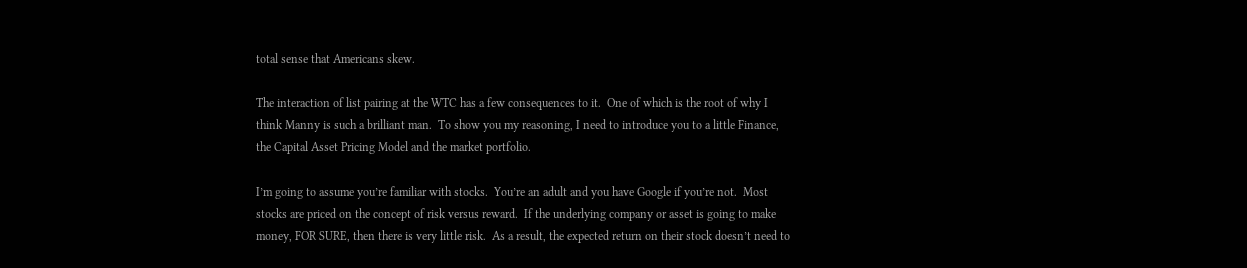total sense that Americans skew.

The interaction of list pairing at the WTC has a few consequences to it.  One of which is the root of why I think Manny is such a brilliant man.  To show you my reasoning, I need to introduce you to a little Finance, the Capital Asset Pricing Model and the market portfolio.

I’m going to assume you’re familiar with stocks.  You’re an adult and you have Google if you’re not.  Most stocks are priced on the concept of risk versus reward.  If the underlying company or asset is going to make money, FOR SURE, then there is very little risk.  As a result, the expected return on their stock doesn’t need to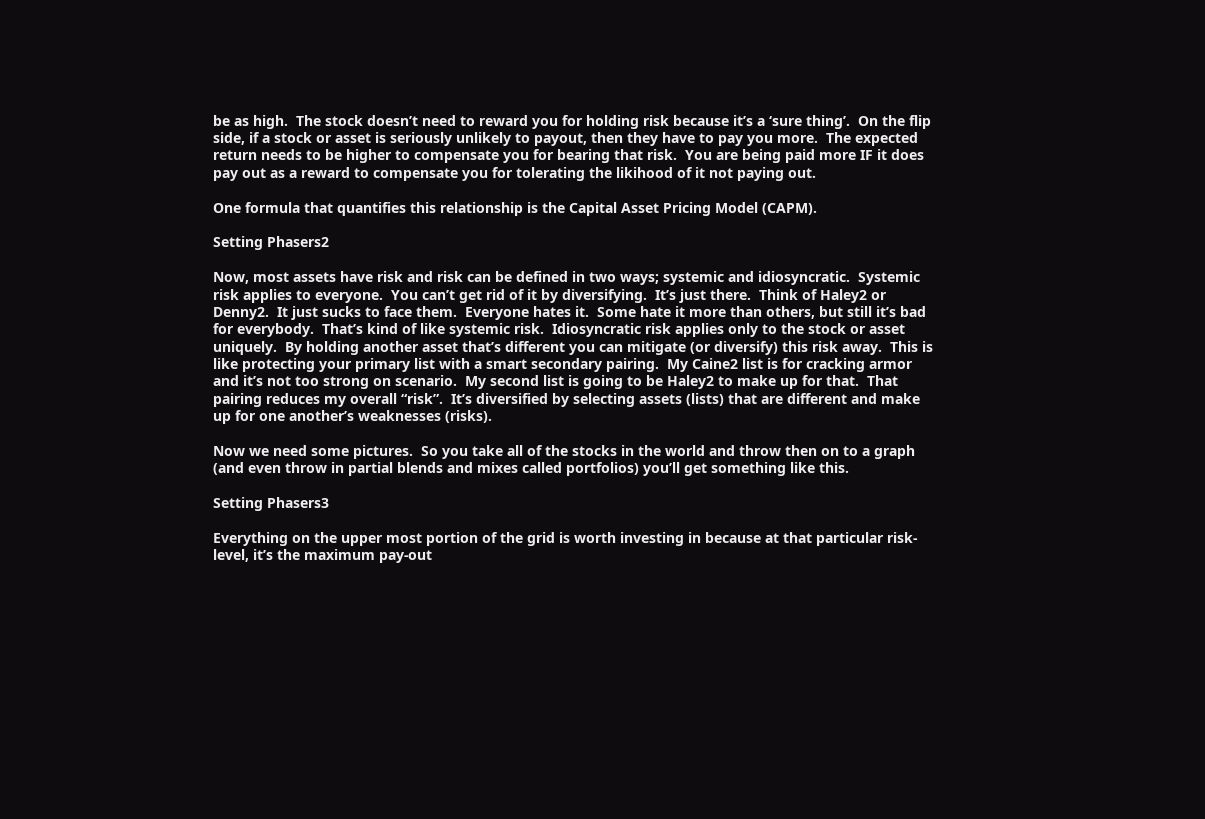be as high.  The stock doesn’t need to reward you for holding risk because it’s a ‘sure thing’.  On the flip side, if a stock or asset is seriously unlikely to payout, then they have to pay you more.  The expected return needs to be higher to compensate you for bearing that risk.  You are being paid more IF it does pay out as a reward to compensate you for tolerating the likihood of it not paying out.

One formula that quantifies this relationship is the Capital Asset Pricing Model (CAPM).

Setting Phasers2

Now, most assets have risk and risk can be defined in two ways; systemic and idiosyncratic.  Systemic risk applies to everyone.  You can’t get rid of it by diversifying.  It’s just there.  Think of Haley2 or Denny2.  It just sucks to face them.  Everyone hates it.  Some hate it more than others, but still it’s bad for everybody.  That’s kind of like systemic risk.  Idiosyncratic risk applies only to the stock or asset uniquely.  By holding another asset that’s different you can mitigate (or diversify) this risk away.  This is like protecting your primary list with a smart secondary pairing.  My Caine2 list is for cracking armor and it’s not too strong on scenario.  My second list is going to be Haley2 to make up for that.  That pairing reduces my overall “risk”.  It’s diversified by selecting assets (lists) that are different and make up for one another’s weaknesses (risks).

Now we need some pictures.  So you take all of the stocks in the world and throw then on to a graph (and even throw in partial blends and mixes called portfolios) you’ll get something like this.

Setting Phasers3

Everything on the upper most portion of the grid is worth investing in because at that particular risk-level, it’s the maximum pay-out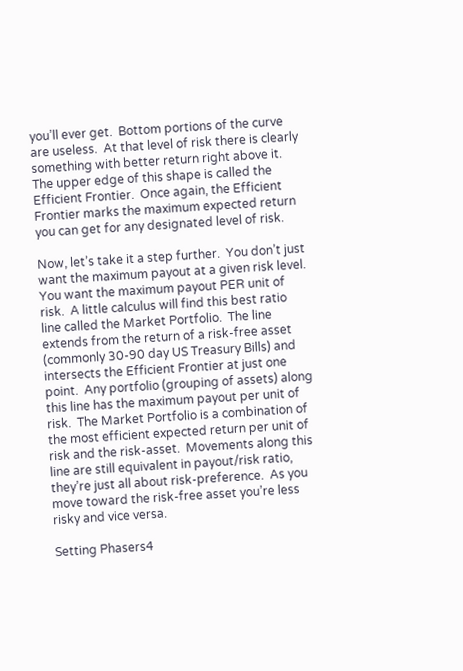you’ll ever get.  Bottom portions of the curve are useless.  At that level of risk there is clearly something with better return right above it.  The upper edge of this shape is called the Efficient Frontier.  Once again, the Efficient Frontier marks the maximum expected return you can get for any designated level of risk.

Now, let’s take it a step further.  You don’t just want the maximum payout at a given risk level.  You want the maximum payout PER unit of risk.  A little calculus will find this best ratio line called the Market Portfolio.  The line extends from the return of a risk-free asset (commonly 30-90 day US Treasury Bills) and intersects the Efficient Frontier at just one point.  Any portfolio (grouping of assets) along this line has the maximum payout per unit of risk.  The Market Portfolio is a combination of the most efficient expected return per unit of risk and the risk-asset.  Movements along this line are still equivalent in payout/risk ratio, they’re just all about risk-preference.  As you move toward the risk-free asset you’re less risky and vice versa.

Setting Phasers4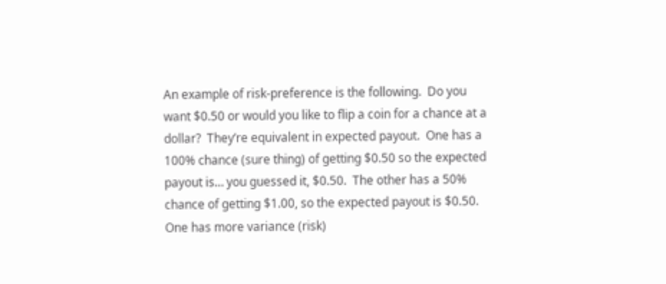An example of risk-preference is the following.  Do you want $0.50 or would you like to flip a coin for a chance at a dollar?  They’re equivalent in expected payout.  One has a 100% chance (sure thing) of getting $0.50 so the expected payout is… you guessed it, $0.50.  The other has a 50% chance of getting $1.00, so the expected payout is $0.50.  One has more variance (risk)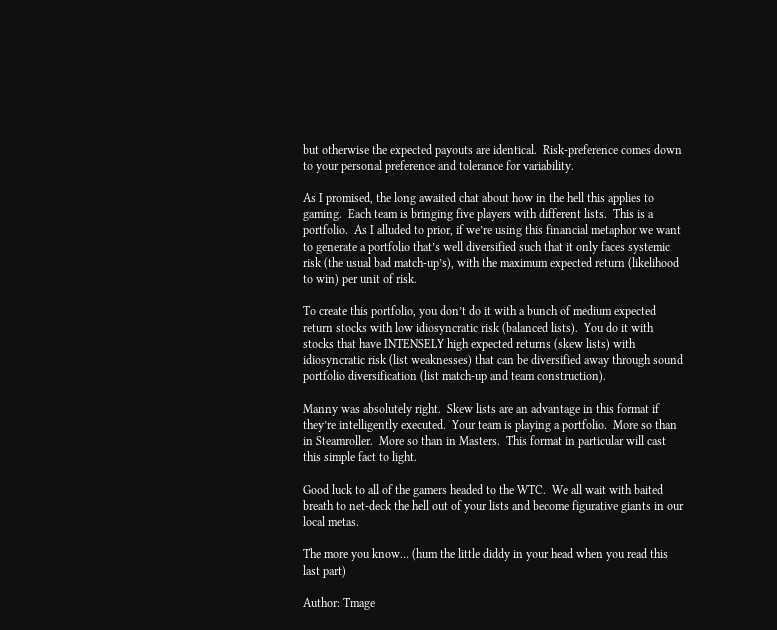but otherwise the expected payouts are identical.  Risk-preference comes down to your personal preference and tolerance for variability.

As I promised, the long awaited chat about how in the hell this applies to gaming.  Each team is bringing five players with different lists.  This is a portfolio.  As I alluded to prior, if we’re using this financial metaphor we want to generate a portfolio that’s well diversified such that it only faces systemic risk (the usual bad match-up’s), with the maximum expected return (likelihood to win) per unit of risk.

To create this portfolio, you don’t do it with a bunch of medium expected return stocks with low idiosyncratic risk (balanced lists).  You do it with stocks that have INTENSELY high expected returns (skew lists) with idiosyncratic risk (list weaknesses) that can be diversified away through sound portfolio diversification (list match-up and team construction).

Manny was absolutely right.  Skew lists are an advantage in this format if they’re intelligently executed.  Your team is playing a portfolio.  More so than in Steamroller.  More so than in Masters.  This format in particular will cast this simple fact to light.

Good luck to all of the gamers headed to the WTC.  We all wait with baited breath to net-deck the hell out of your lists and become figurative giants in our local metas.

The more you know… (hum the little diddy in your head when you read this last part)

Author: Tmage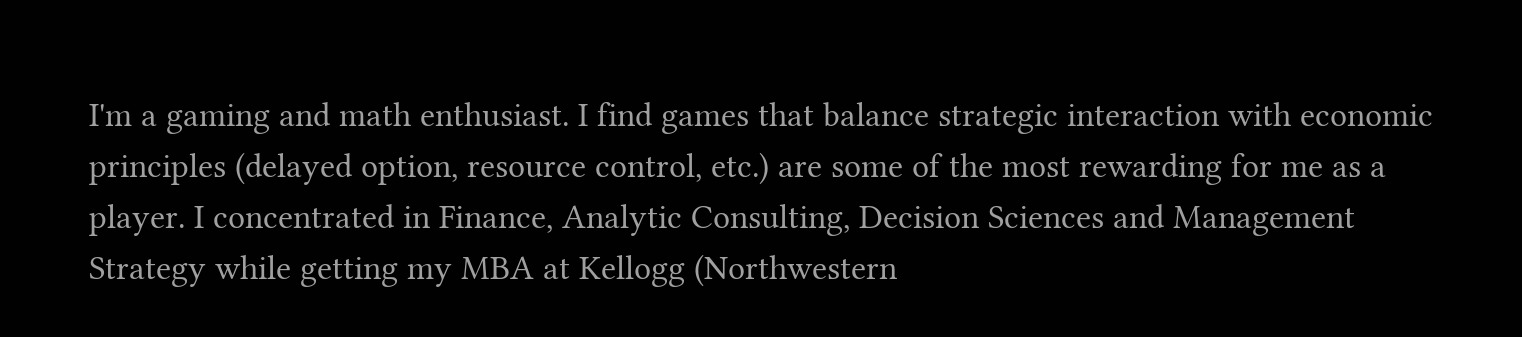I'm a gaming and math enthusiast. I find games that balance strategic interaction with economic principles (delayed option, resource control, etc.) are some of the most rewarding for me as a player. I concentrated in Finance, Analytic Consulting, Decision Sciences and Management Strategy while getting my MBA at Kellogg (Northwestern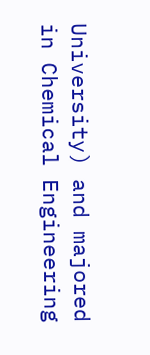University) and majored in Chemical Engineering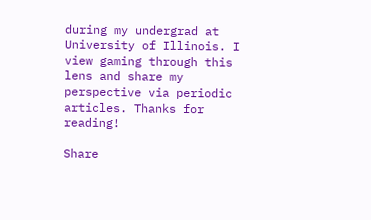during my undergrad at University of Illinois. I view gaming through this lens and share my perspective via periodic articles. Thanks for reading!

Share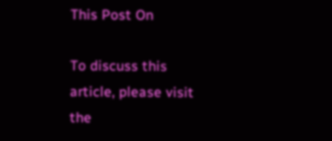This Post On

To discuss this article, please visit the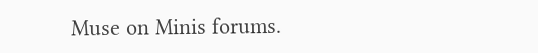Muse on Minis forums.